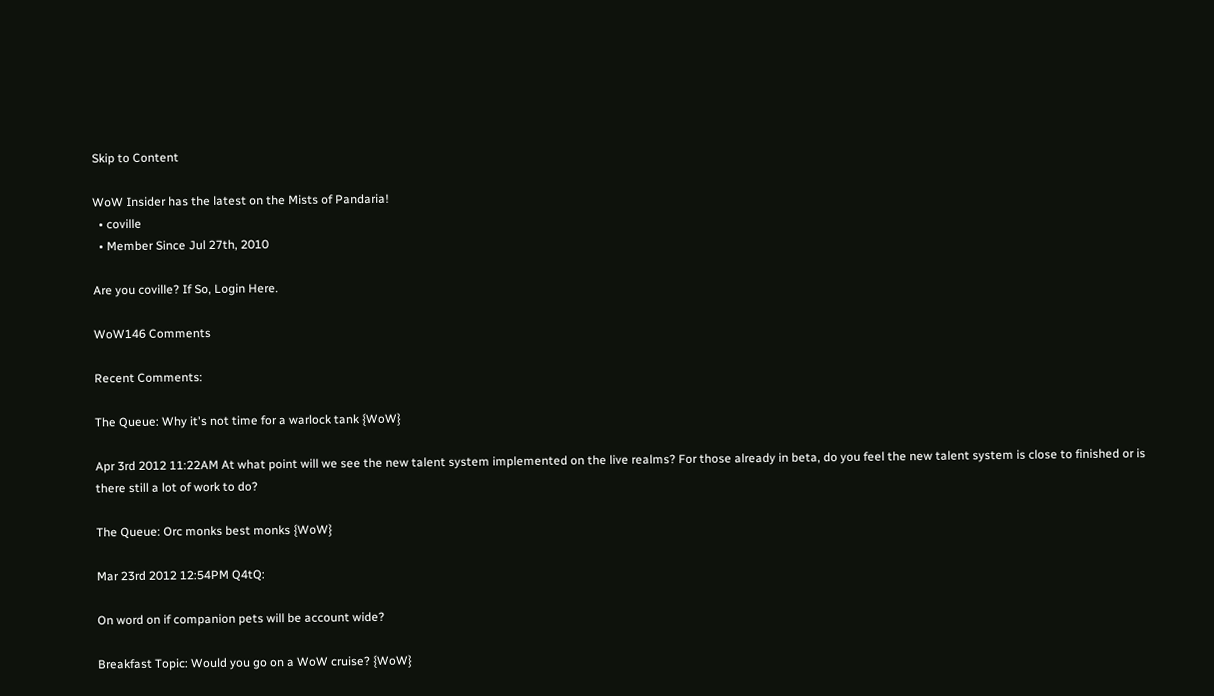Skip to Content

WoW Insider has the latest on the Mists of Pandaria!
  • coville
  • Member Since Jul 27th, 2010

Are you coville? If So, Login Here.

WoW146 Comments

Recent Comments:

The Queue: Why it's not time for a warlock tank {WoW}

Apr 3rd 2012 11:22AM At what point will we see the new talent system implemented on the live realms? For those already in beta, do you feel the new talent system is close to finished or is there still a lot of work to do?

The Queue: Orc monks best monks {WoW}

Mar 23rd 2012 12:54PM Q4tQ:

On word on if companion pets will be account wide?

Breakfast Topic: Would you go on a WoW cruise? {WoW}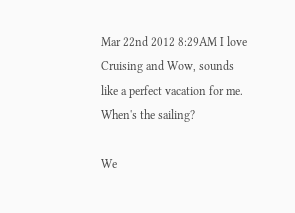Mar 22nd 2012 8:29AM I love Cruising and Wow, sounds like a perfect vacation for me. When's the sailing?

We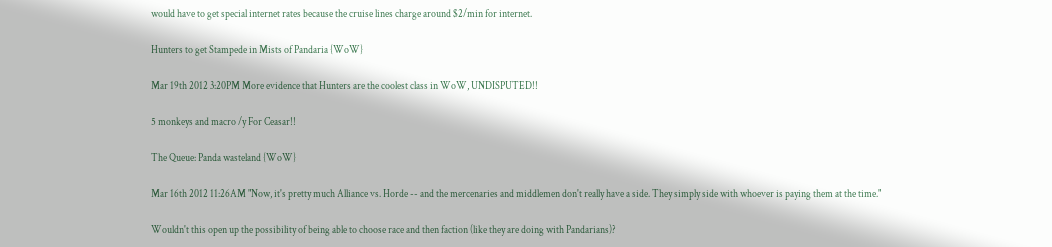would have to get special internet rates because the cruise lines charge around $2/min for internet.

Hunters to get Stampede in Mists of Pandaria {WoW}

Mar 19th 2012 3:20PM More evidence that Hunters are the coolest class in WoW, UNDISPUTED!!

5 monkeys and macro /y For Ceasar!!

The Queue: Panda wasteland {WoW}

Mar 16th 2012 11:26AM "Now, it's pretty much Alliance vs. Horde -- and the mercenaries and middlemen don't really have a side. They simply side with whoever is paying them at the time."

Wouldn't this open up the possibility of being able to choose race and then faction (like they are doing with Pandarians)?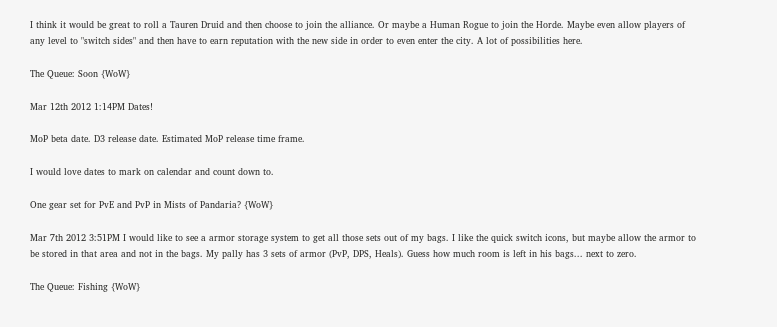I think it would be great to roll a Tauren Druid and then choose to join the alliance. Or maybe a Human Rogue to join the Horde. Maybe even allow players of any level to "switch sides" and then have to earn reputation with the new side in order to even enter the city. A lot of possibilities here.

The Queue: Soon {WoW}

Mar 12th 2012 1:14PM Dates!

MoP beta date. D3 release date. Estimated MoP release time frame.

I would love dates to mark on calendar and count down to.

One gear set for PvE and PvP in Mists of Pandaria? {WoW}

Mar 7th 2012 3:51PM I would like to see a armor storage system to get all those sets out of my bags. I like the quick switch icons, but maybe allow the armor to be stored in that area and not in the bags. My pally has 3 sets of armor (PvP, DPS, Heals). Guess how much room is left in his bags... next to zero.

The Queue: Fishing {WoW}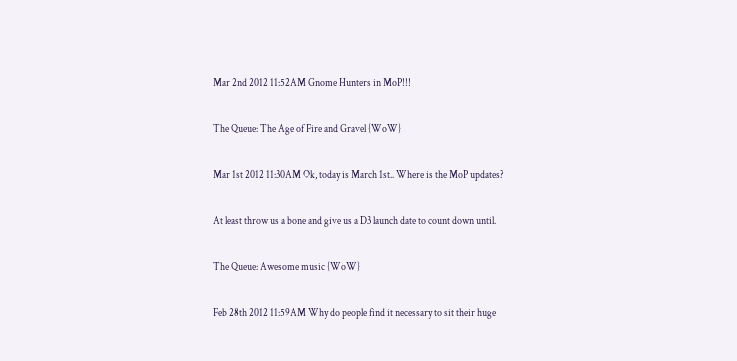Mar 2nd 2012 11:52AM Gnome Hunters in MoP!!!

The Queue: The Age of Fire and Gravel {WoW}

Mar 1st 2012 11:30AM Ok, today is March 1st.. Where is the MoP updates?

At least throw us a bone and give us a D3 launch date to count down until.

The Queue: Awesome music {WoW}

Feb 28th 2012 11:59AM Why do people find it necessary to sit their huge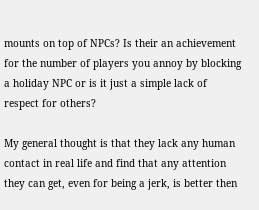mounts on top of NPCs? Is their an achievement for the number of players you annoy by blocking a holiday NPC or is it just a simple lack of respect for others?

My general thought is that they lack any human contact in real life and find that any attention they can get, even for being a jerk, is better then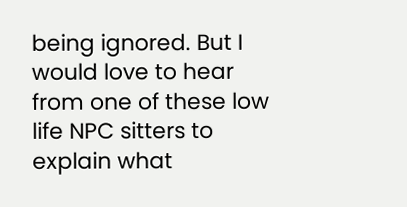being ignored. But I would love to hear from one of these low life NPC sitters to explain what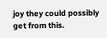joy they could possibly get from this.